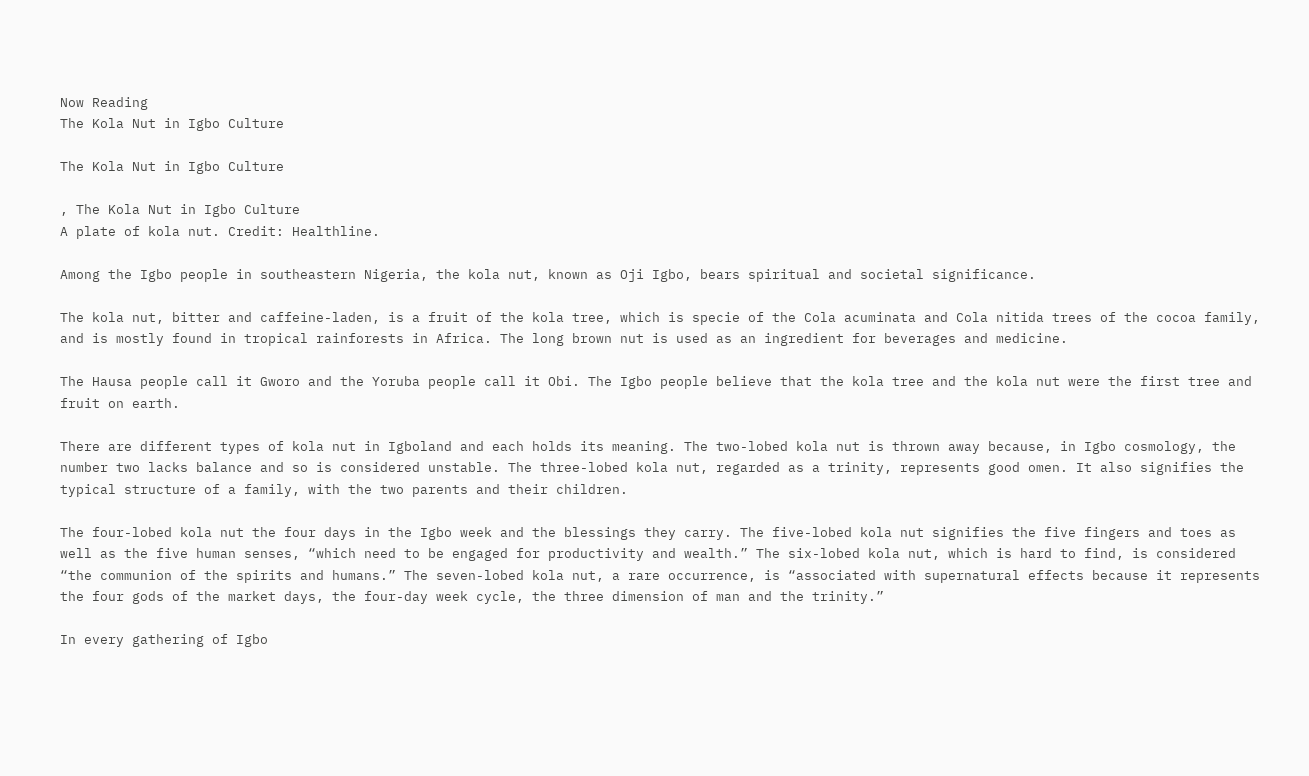Now Reading
The Kola Nut in Igbo Culture

The Kola Nut in Igbo Culture

, The Kola Nut in Igbo Culture
A plate of kola nut. Credit: Healthline.

Among the Igbo people in southeastern Nigeria, the kola nut, known as Oji Igbo, bears spiritual and societal significance.

The kola nut, bitter and caffeine-laden, is a fruit of the kola tree, which is specie of the Cola acuminata and Cola nitida trees of the cocoa family, and is mostly found in tropical rainforests in Africa. The long brown nut is used as an ingredient for beverages and medicine.

The Hausa people call it Gworo and the Yoruba people call it Obi. The Igbo people believe that the kola tree and the kola nut were the first tree and fruit on earth.

There are different types of kola nut in Igboland and each holds its meaning. The two-lobed kola nut is thrown away because, in Igbo cosmology, the number two lacks balance and so is considered unstable. The three-lobed kola nut, regarded as a trinity, represents good omen. It also signifies the typical structure of a family, with the two parents and their children.

The four-lobed kola nut the four days in the Igbo week and the blessings they carry. The five-lobed kola nut signifies the five fingers and toes as well as the five human senses, “which need to be engaged for productivity and wealth.” The six-lobed kola nut, which is hard to find, is considered “the communion of the spirits and humans.” The seven-lobed kola nut, a rare occurrence, is “associated with supernatural effects because it represents the four gods of the market days, the four-day week cycle, the three dimension of man and the trinity.”

In every gathering of Igbo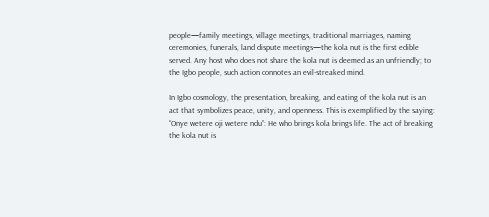people—family meetings, village meetings, traditional marriages, naming ceremonies, funerals, land dispute meetings—the kola nut is the first edible served. Any host who does not share the kola nut is deemed as an unfriendly; to the Igbo people, such action connotes an evil-streaked mind.

In Igbo cosmology, the presentation, breaking, and eating of the kola nut is an act that symbolizes peace, unity, and openness. This is exemplified by the saying: “Onye wetere oji wetere ndu”: He who brings kola brings life. The act of breaking the kola nut is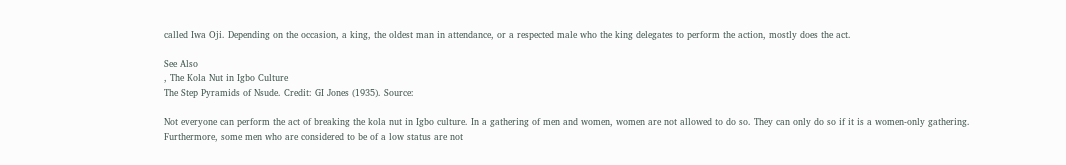called Iwa Oji. Depending on the occasion, a king, the oldest man in attendance, or a respected male who the king delegates to perform the action, mostly does the act.

See Also
, The Kola Nut in Igbo Culture
The Step Pyramids of Nsude. Credit: GI Jones (1935). Source:

Not everyone can perform the act of breaking the kola nut in Igbo culture. In a gathering of men and women, women are not allowed to do so. They can only do so if it is a women-only gathering. Furthermore, some men who are considered to be of a low status are not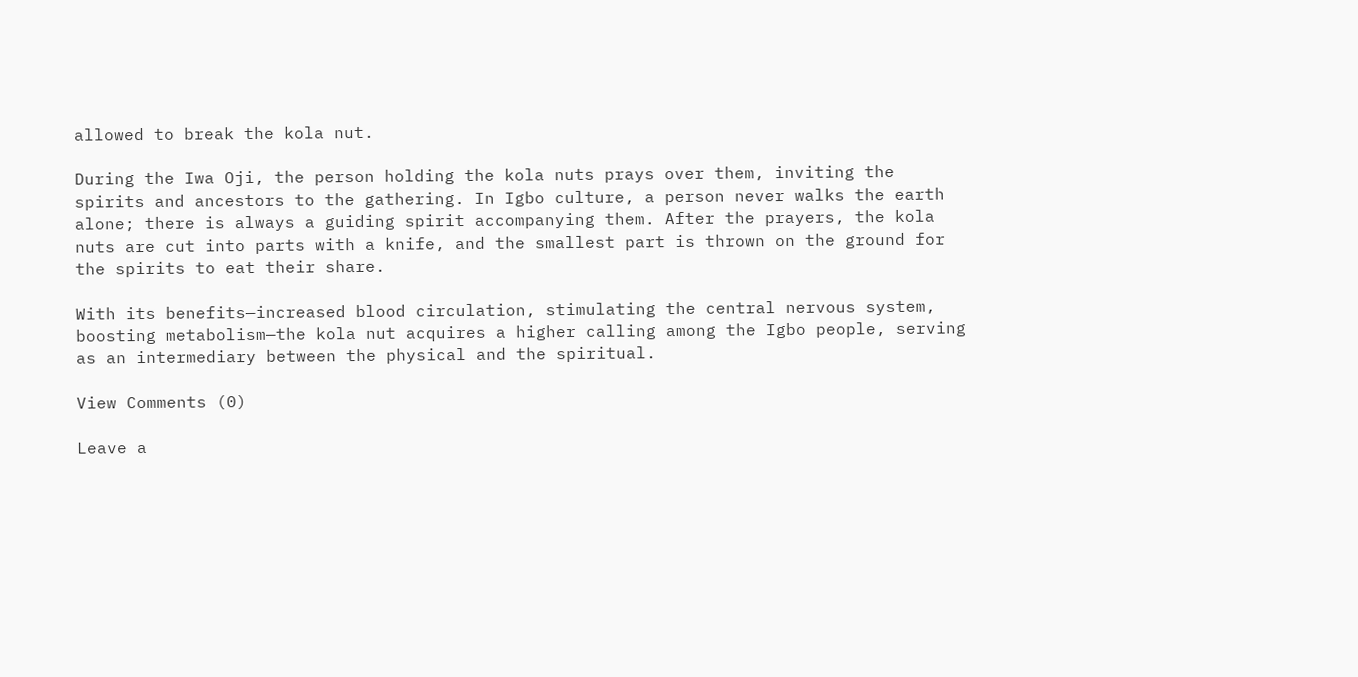allowed to break the kola nut.

During the Iwa Oji, the person holding the kola nuts prays over them, inviting the spirits and ancestors to the gathering. In Igbo culture, a person never walks the earth alone; there is always a guiding spirit accompanying them. After the prayers, the kola nuts are cut into parts with a knife, and the smallest part is thrown on the ground for the spirits to eat their share.

With its benefits—increased blood circulation, stimulating the central nervous system, boosting metabolism—the kola nut acquires a higher calling among the Igbo people, serving as an intermediary between the physical and the spiritual.

View Comments (0)

Leave a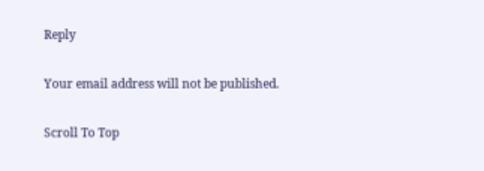Reply

Your email address will not be published.

Scroll To Top